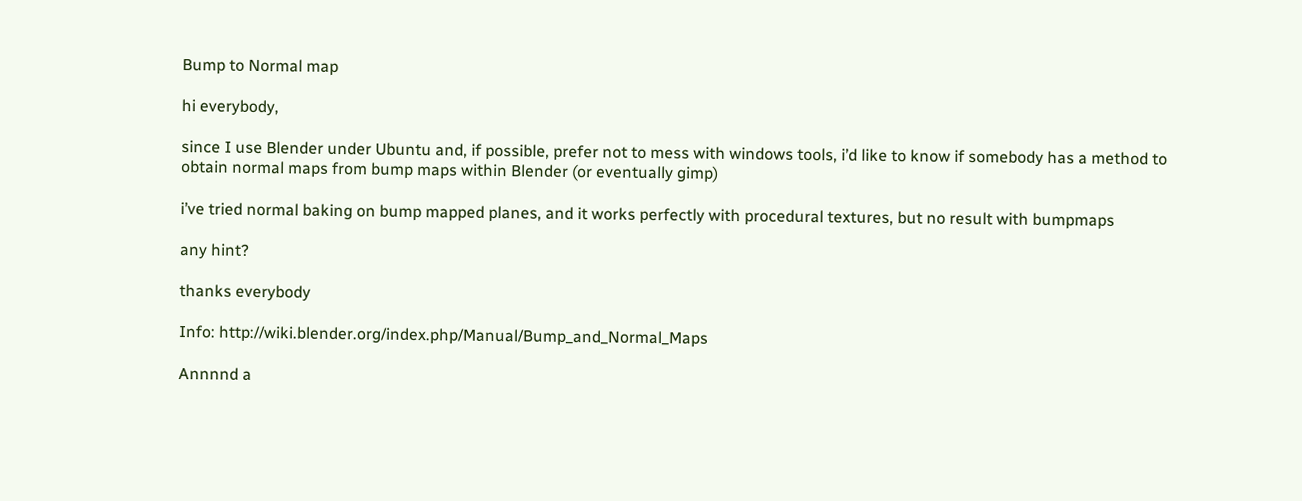Bump to Normal map

hi everybody,

since I use Blender under Ubuntu and, if possible, prefer not to mess with windows tools, i’d like to know if somebody has a method to obtain normal maps from bump maps within Blender (or eventually gimp)

i’ve tried normal baking on bump mapped planes, and it works perfectly with procedural textures, but no result with bumpmaps

any hint?

thanks everybody

Info: http://wiki.blender.org/index.php/Manual/Bump_and_Normal_Maps

Annnnd a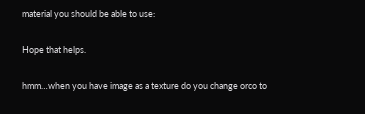material you should be able to use:

Hope that helps.

hmm…when you have image as a texture do you change orco to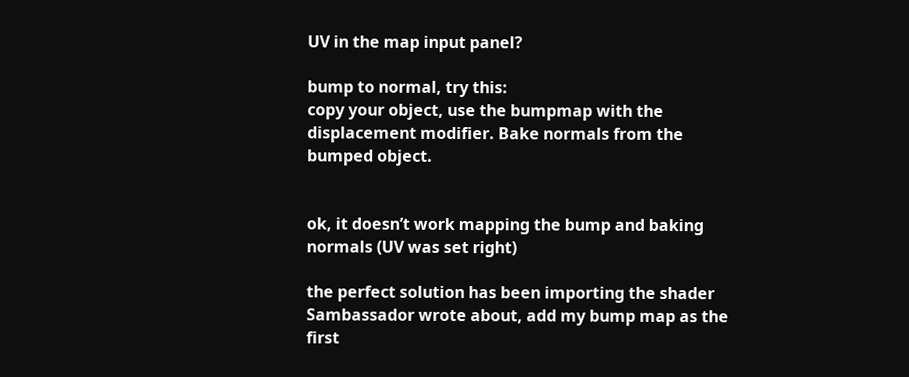UV in the map input panel?

bump to normal, try this:
copy your object, use the bumpmap with the displacement modifier. Bake normals from the bumped object.


ok, it doesn’t work mapping the bump and baking normals (UV was set right)

the perfect solution has been importing the shader Sambassador wrote about, add my bump map as the first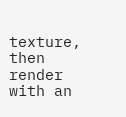texture, then render with an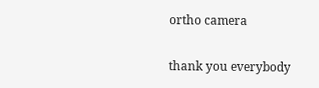ortho camera

thank you everybody